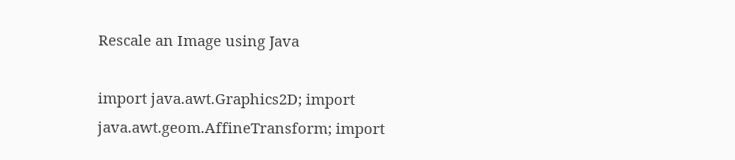Rescale an Image using Java

import java.awt.Graphics2D; import java.awt.geom.AffineTransform; import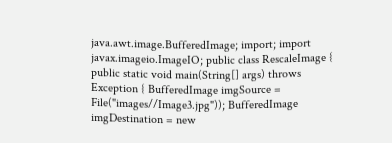java.awt.image.BufferedImage; import; import javax.imageio.ImageIO; public class RescaleImage { public static void main(String[] args) throws Exception { BufferedImage imgSource = File("images//Image3.jpg")); BufferedImage imgDestination = new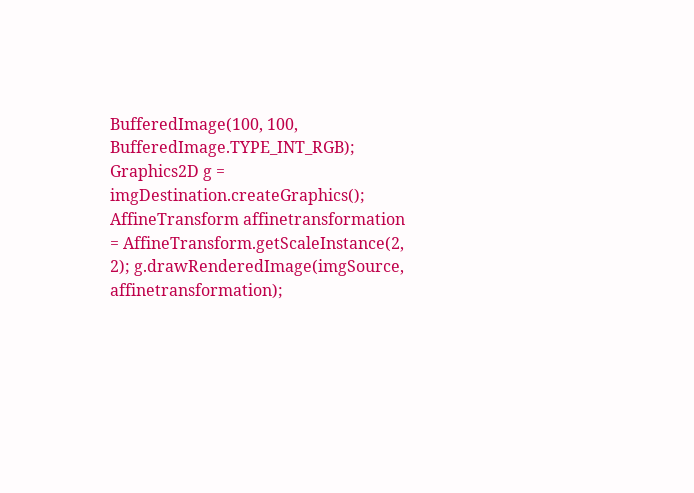BufferedImage(100, 100, BufferedImage.TYPE_INT_RGB); Graphics2D g = imgDestination.createGraphics(); AffineTransform affinetransformation = AffineTransform.getScaleInstance(2, 2); g.drawRenderedImage(imgSource, affinetransformation);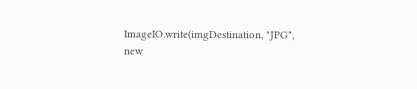ImageIO.write(imgDestination, "JPG", new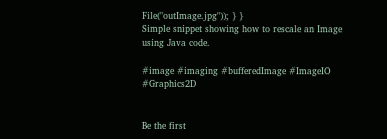File("outImage.jpg")); } }
Simple snippet showing how to rescale an Image using Java code.

#image #imaging #bufferedImage #ImageIO #Graphics2D


Be the first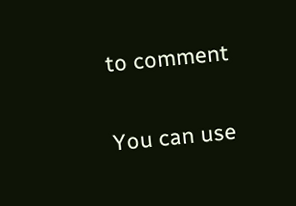to comment

You can use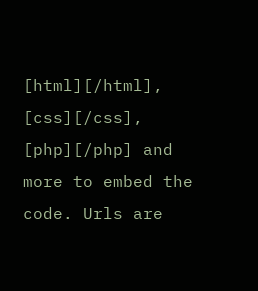[html][/html], [css][/css], [php][/php] and more to embed the code. Urls are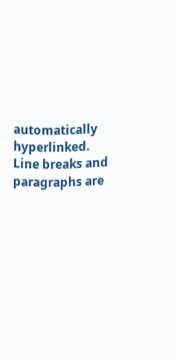automatically hyperlinked. Line breaks and paragraphs are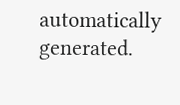automatically generated.